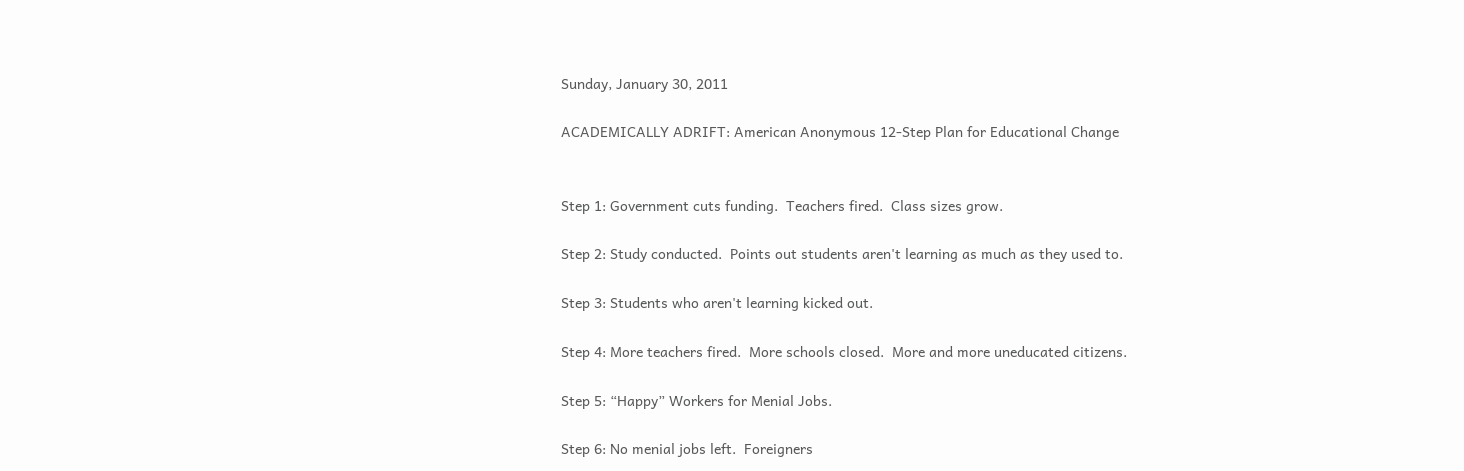Sunday, January 30, 2011

ACADEMICALLY ADRIFT: American Anonymous 12-Step Plan for Educational Change


Step 1: Government cuts funding.  Teachers fired.  Class sizes grow.

Step 2: Study conducted.  Points out students aren't learning as much as they used to.

Step 3: Students who aren't learning kicked out.

Step 4: More teachers fired.  More schools closed.  More and more uneducated citizens.

Step 5: “Happy” Workers for Menial Jobs.

Step 6: No menial jobs left.  Foreigners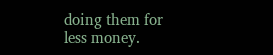doing them for less money.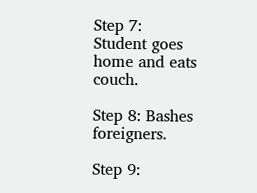Step 7: Student goes home and eats couch.

Step 8: Bashes foreigners.

Step 9: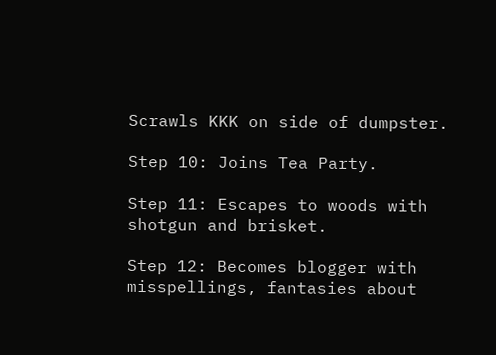Scrawls KKK on side of dumpster.

Step 10: Joins Tea Party.

Step 11: Escapes to woods with shotgun and brisket.

Step 12: Becomes blogger with misspellings, fantasies about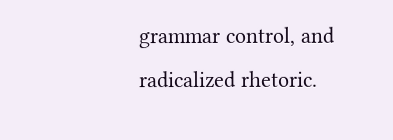grammar control, and radicalized rhetoric.